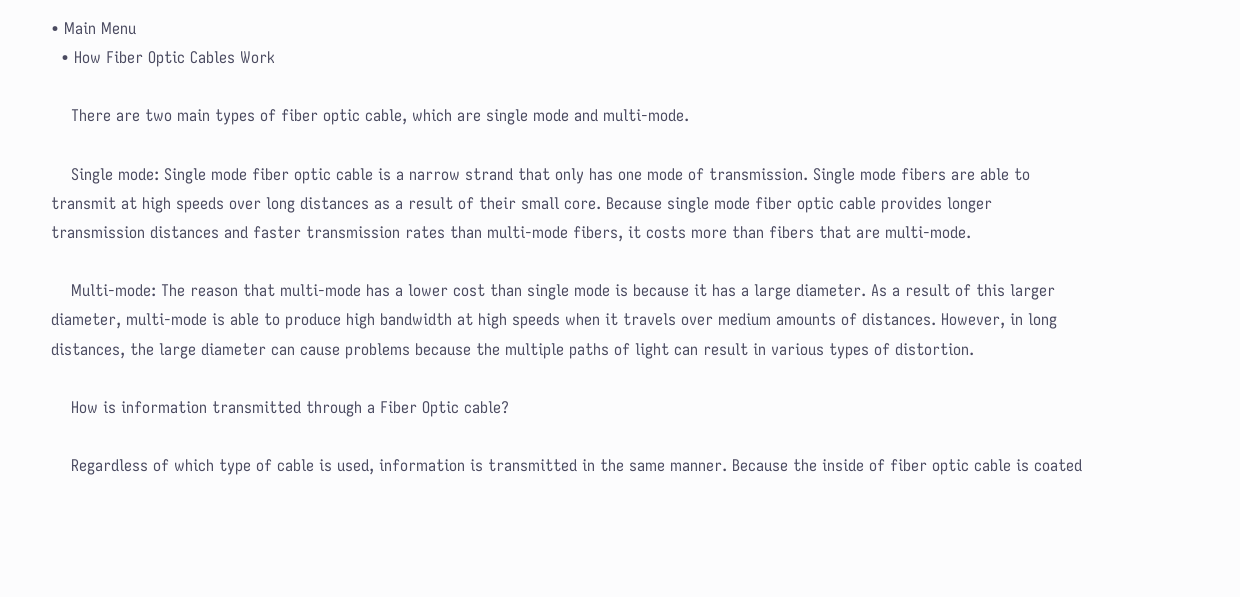• Main Menu
  • How Fiber Optic Cables Work

    There are two main types of fiber optic cable, which are single mode and multi-mode.

    Single mode: Single mode fiber optic cable is a narrow strand that only has one mode of transmission. Single mode fibers are able to transmit at high speeds over long distances as a result of their small core. Because single mode fiber optic cable provides longer transmission distances and faster transmission rates than multi-mode fibers, it costs more than fibers that are multi-mode.

    Multi-mode: The reason that multi-mode has a lower cost than single mode is because it has a large diameter. As a result of this larger diameter, multi-mode is able to produce high bandwidth at high speeds when it travels over medium amounts of distances. However, in long distances, the large diameter can cause problems because the multiple paths of light can result in various types of distortion.

    How is information transmitted through a Fiber Optic cable?

    Regardless of which type of cable is used, information is transmitted in the same manner. Because the inside of fiber optic cable is coated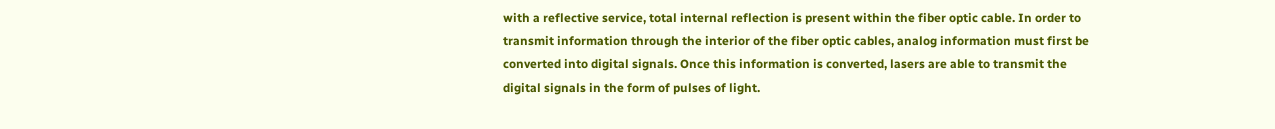with a reflective service, total internal reflection is present within the fiber optic cable. In order to transmit information through the interior of the fiber optic cables, analog information must first be converted into digital signals. Once this information is converted, lasers are able to transmit the digital signals in the form of pulses of light.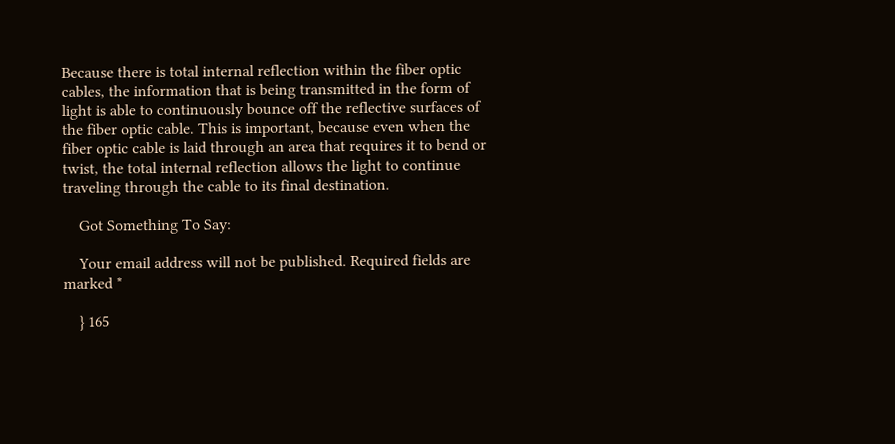Because there is total internal reflection within the fiber optic cables, the information that is being transmitted in the form of light is able to continuously bounce off the reflective surfaces of the fiber optic cable. This is important, because even when the fiber optic cable is laid through an area that requires it to bend or twist, the total internal reflection allows the light to continue traveling through the cable to its final destination.

    Got Something To Say:

    Your email address will not be published. Required fields are marked *

    } 165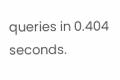queries in 0.404 seconds.